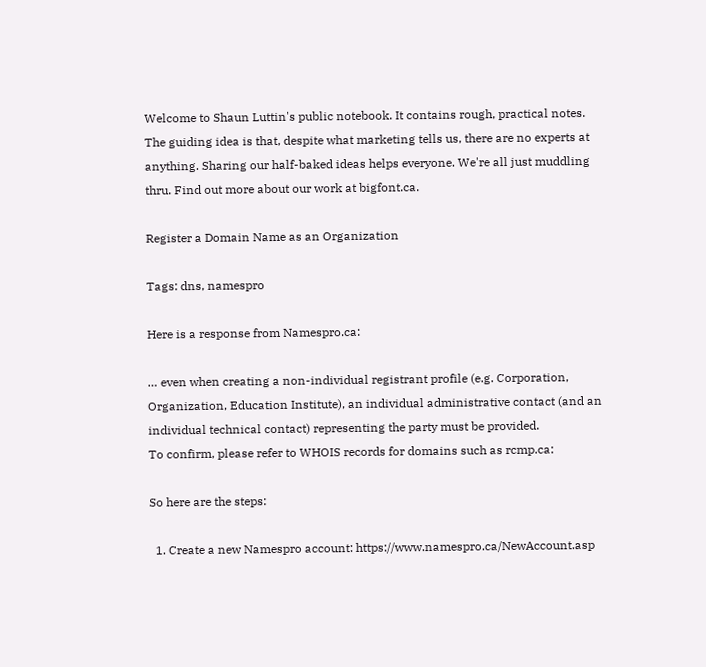Welcome to Shaun Luttin's public notebook. It contains rough, practical notes. The guiding idea is that, despite what marketing tells us, there are no experts at anything. Sharing our half-baked ideas helps everyone. We're all just muddling thru. Find out more about our work at bigfont.ca.

Register a Domain Name as an Organization

Tags: dns, namespro

Here is a response from Namespro.ca:

… even when creating a non-individual registrant profile (e.g. Corporation, Organization, Education Institute), an individual administrative contact (and an individual technical contact) representing the party must be provided.
To confirm, please refer to WHOIS records for domains such as rcmp.ca:

So here are the steps:

  1. Create a new Namespro account: https://www.namespro.ca/NewAccount.asp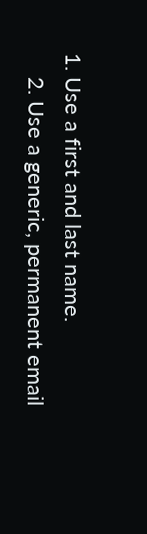1. Use a first and last name.
    2. Use a generic, permanent email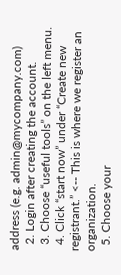address (e.g. admin@mycompany.com)
  2. Login after creating the account.
  3. Choose “useful tools” on the left menu.
  4. Click “start now” under “Create new registrant.” <-- This is where we register an organization.
  5. Choose your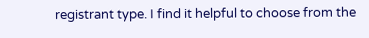registrant type. I find it helpful to choose from the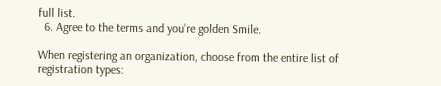full list.
  6. Agree to the terms and you’re golden Smile.

When registering an organization, choose from the entire list of registration types: